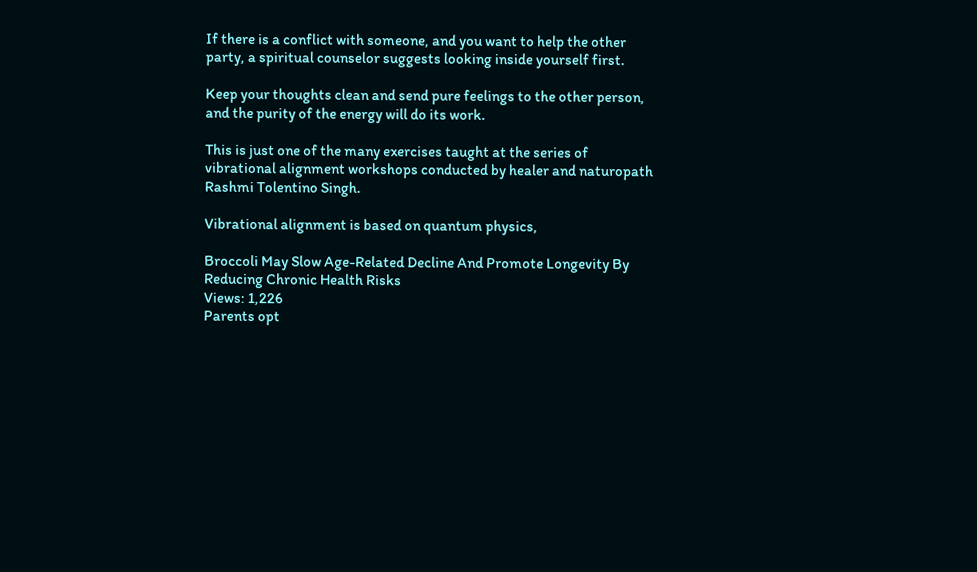If there is a conflict with someone, and you want to help the other party, a spiritual counselor suggests looking inside yourself first.

Keep your thoughts clean and send pure feelings to the other person, and the purity of the energy will do its work.

This is just one of the many exercises taught at the series of vibrational alignment workshops conducted by healer and naturopath Rashmi Tolentino Singh.

Vibrational alignment is based on quantum physics,

Broccoli May Slow Age-Related Decline And Promote Longevity By Reducing Chronic Health Risks
Views: 1,226
Parents opt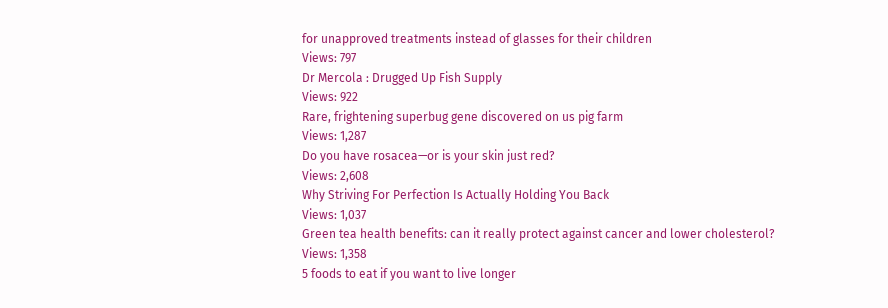for unapproved treatments instead of glasses for their children
Views: 797
Dr Mercola : Drugged Up Fish Supply
Views: 922
Rare, frightening superbug gene discovered on us pig farm
Views: 1,287
Do you have rosacea—or is your skin just red?
Views: 2,608
Why Striving For Perfection Is Actually Holding You Back
Views: 1,037
Green tea health benefits: can it really protect against cancer and lower cholesterol?
Views: 1,358
5 foods to eat if you want to live longer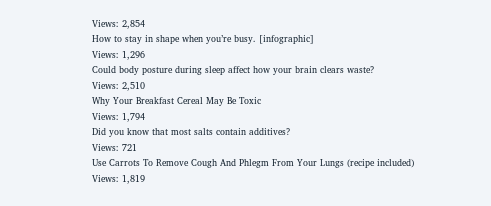Views: 2,854
How to stay in shape when you’re busy. [infographic]
Views: 1,296
Could body posture during sleep affect how your brain clears waste?
Views: 2,510
Why Your Breakfast Cereal May Be Toxic
Views: 1,794
Did you know that most salts contain additives?
Views: 721
Use Carrots To Remove Cough And Phlegm From Your Lungs (recipe included)
Views: 1,819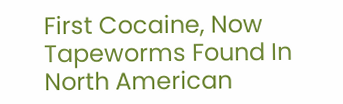First Cocaine, Now Tapeworms Found In North American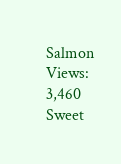Salmon
Views: 3,460
Sweet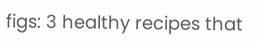figs: 3 healthy recipes that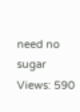need no sugar
Views: 590